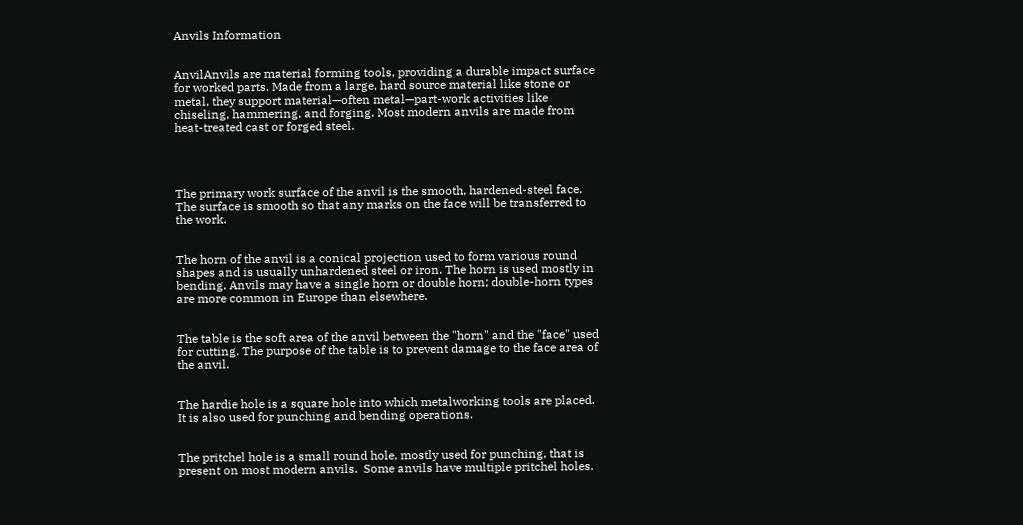Anvils Information


AnvilAnvils are material forming tools, providing a durable impact surface for worked parts. Made from a large, hard source material like stone or metal, they support material—often metal—part-work activities like chiseling, hammering, and forging. Most modern anvils are made from heat-treated cast or forged steel.




The primary work surface of the anvil is the smooth, hardened-steel face. The surface is smooth so that any marks on the face will be transferred to the work.


The horn of the anvil is a conical projection used to form various round shapes and is usually unhardened steel or iron. The horn is used mostly in bending. Anvils may have a single horn or double horn; double-horn types are more common in Europe than elsewhere.


The table is the soft area of the anvil between the "horn" and the "face" used for cutting. The purpose of the table is to prevent damage to the face area of the anvil.


The hardie hole is a square hole into which metalworking tools are placed. It is also used for punching and bending operations.


The pritchel hole is a small round hole, mostly used for punching, that is present on most modern anvils.  Some anvils have multiple pritchel holes.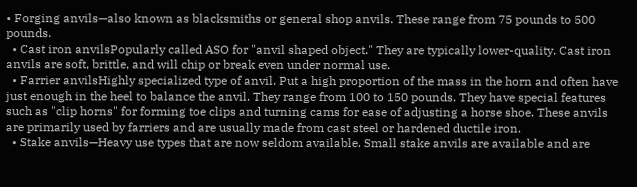• Forging anvils—also known as blacksmiths or general shop anvils. These range from 75 pounds to 500 pounds.
  • Cast iron anvilsPopularly called ASO for "anvil shaped object." They are typically lower-quality. Cast iron anvils are soft, brittle, and will chip or break even under normal use.
  • Farrier anvilsHighly specialized type of anvil. Put a high proportion of the mass in the horn and often have just enough in the heel to balance the anvil. They range from 100 to 150 pounds. They have special features such as "clip horns" for forming toe clips and turning cams for ease of adjusting a horse shoe. These anvils are primarily used by farriers and are usually made from cast steel or hardened ductile iron.
  • Stake anvils—Heavy use types that are now seldom available. Small stake anvils are available and are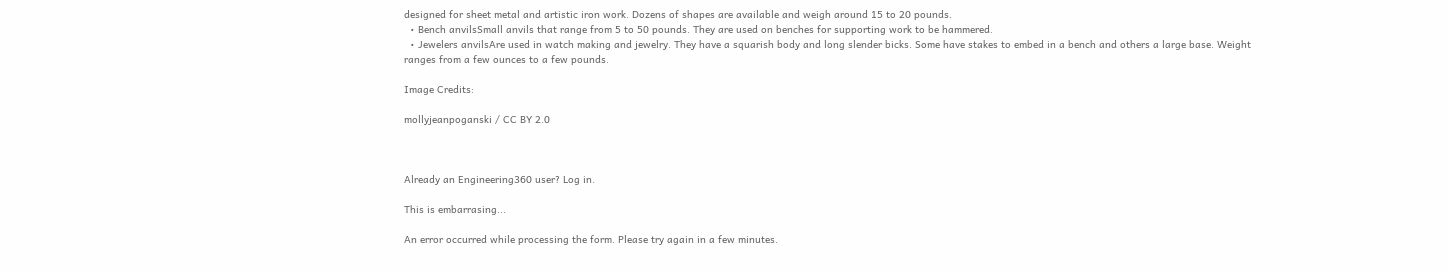designed for sheet metal and artistic iron work. Dozens of shapes are available and weigh around 15 to 20 pounds.
  • Bench anvilsSmall anvils that range from 5 to 50 pounds. They are used on benches for supporting work to be hammered.
  • Jewelers anvilsAre used in watch making and jewelry. They have a squarish body and long slender bicks. Some have stakes to embed in a bench and others a large base. Weight ranges from a few ounces to a few pounds.

Image Credits:

mollyjeanpoganski / CC BY 2.0



Already an Engineering360 user? Log in.

This is embarrasing...

An error occurred while processing the form. Please try again in a few minutes.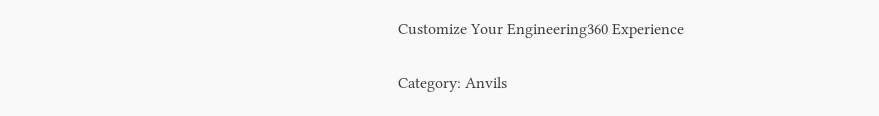Customize Your Engineering360 Experience

Category: Anvils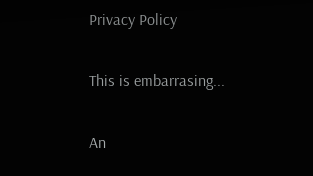Privacy Policy

This is embarrasing...

An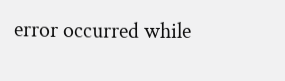error occurred while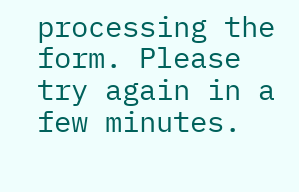processing the form. Please try again in a few minutes.